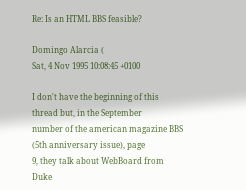Re: Is an HTML BBS feasible?

Domingo Alarcia (
Sat, 4 Nov 1995 10:08:45 +0100

I don't have the beginning of this thread but, in the September
number of the american magazine BBS (5th anniversary issue), page
9, they talk about WebBoard from Duke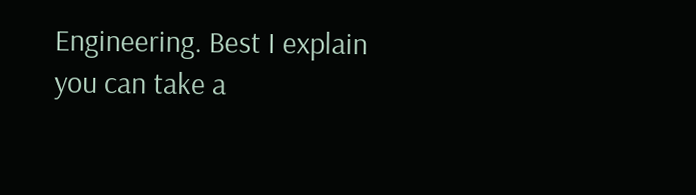Engineering. Best I explain
you can take a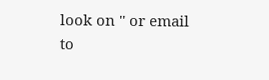look on '' or email
to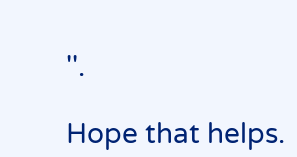''.

Hope that helps.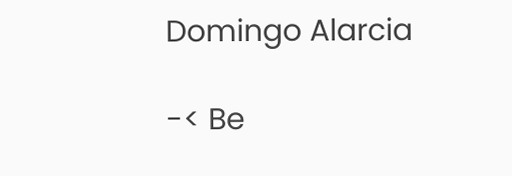Domingo Alarcia

-< Be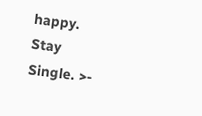happy. Stay Single. >-